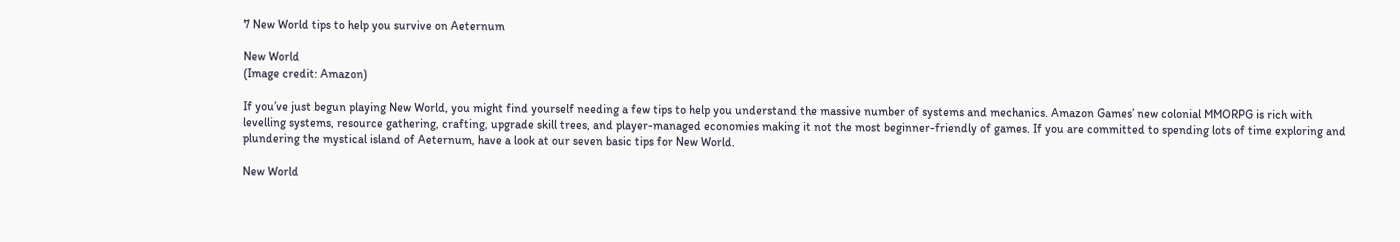7 New World tips to help you survive on Aeternum

New World
(Image credit: Amazon)

If you’ve just begun playing New World, you might find yourself needing a few tips to help you understand the massive number of systems and mechanics. Amazon Games’ new colonial MMORPG is rich with levelling systems, resource gathering, crafting, upgrade skill trees, and player-managed economies making it not the most beginner-friendly of games. If you are committed to spending lots of time exploring and plundering the mystical island of Aeternum, have a look at our seven basic tips for New World.

New World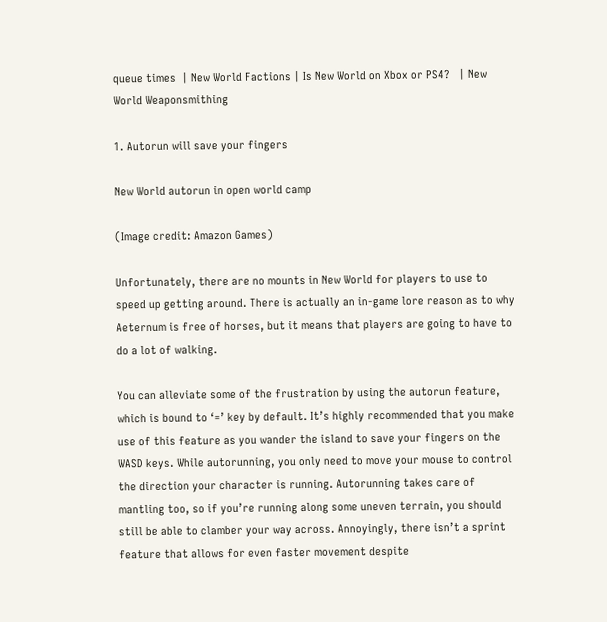queue times  | New World Factions | Is New World on Xbox or PS4?   | New World Weaponsmithing

1. Autorun will save your fingers

New World autorun in open world camp

(Image credit: Amazon Games)

Unfortunately, there are no mounts in New World for players to use to speed up getting around. There is actually an in-game lore reason as to why Aeternum is free of horses, but it means that players are going to have to do a lot of walking.

You can alleviate some of the frustration by using the autorun feature, which is bound to ‘=’ key by default. It’s highly recommended that you make use of this feature as you wander the island to save your fingers on the WASD keys. While autorunning, you only need to move your mouse to control the direction your character is running. Autorunning takes care of mantling too, so if you’re running along some uneven terrain, you should still be able to clamber your way across. Annoyingly, there isn’t a sprint feature that allows for even faster movement despite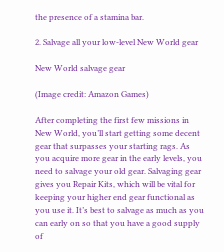the presence of a stamina bar.

2. Salvage all your low-level New World gear

New World salvage gear

(Image credit: Amazon Games)

After completing the first few missions in New World, you’ll start getting some decent gear that surpasses your starting rags. As you acquire more gear in the early levels, you need to salvage your old gear. Salvaging gear gives you Repair Kits, which will be vital for keeping your higher end gear functional as you use it. It’s best to salvage as much as you can early on so that you have a good supply of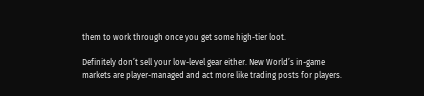them to work through once you get some high-tier loot.

Definitely don’t sell your low-level gear either. New World’s in-game markets are player-managed and act more like trading posts for players.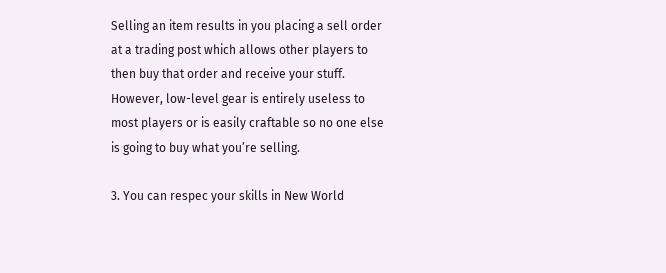Selling an item results in you placing a sell order at a trading post which allows other players to then buy that order and receive your stuff. However, low-level gear is entirely useless to most players or is easily craftable so no one else is going to buy what you’re selling.

3. You can respec your skills in New World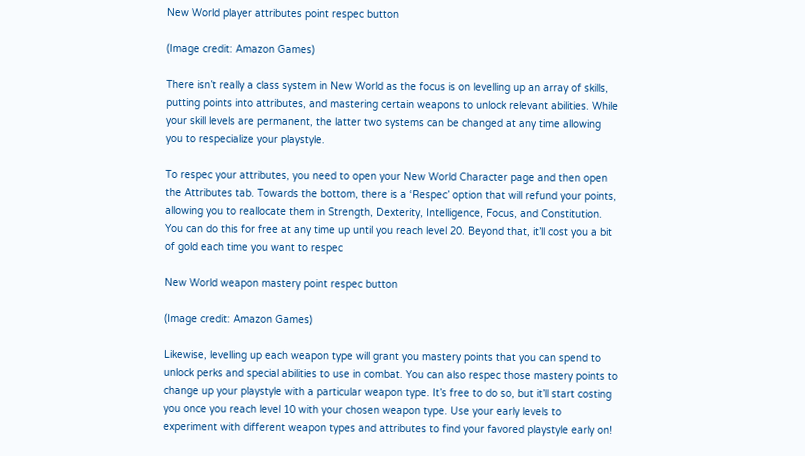New World player attributes point respec button

(Image credit: Amazon Games)

There isn’t really a class system in New World as the focus is on levelling up an array of skills, putting points into attributes, and mastering certain weapons to unlock relevant abilities. While your skill levels are permanent, the latter two systems can be changed at any time allowing you to respecialize your playstyle.

To respec your attributes, you need to open your New World Character page and then open the Attributes tab. Towards the bottom, there is a ‘Respec’ option that will refund your points, allowing you to reallocate them in Strength, Dexterity, Intelligence, Focus, and Constitution. You can do this for free at any time up until you reach level 20. Beyond that, it’ll cost you a bit of gold each time you want to respec

New World weapon mastery point respec button

(Image credit: Amazon Games)

Likewise, levelling up each weapon type will grant you mastery points that you can spend to unlock perks and special abilities to use in combat. You can also respec those mastery points to change up your playstyle with a particular weapon type. It’s free to do so, but it’ll start costing you once you reach level 10 with your chosen weapon type. Use your early levels to experiment with different weapon types and attributes to find your favored playstyle early on!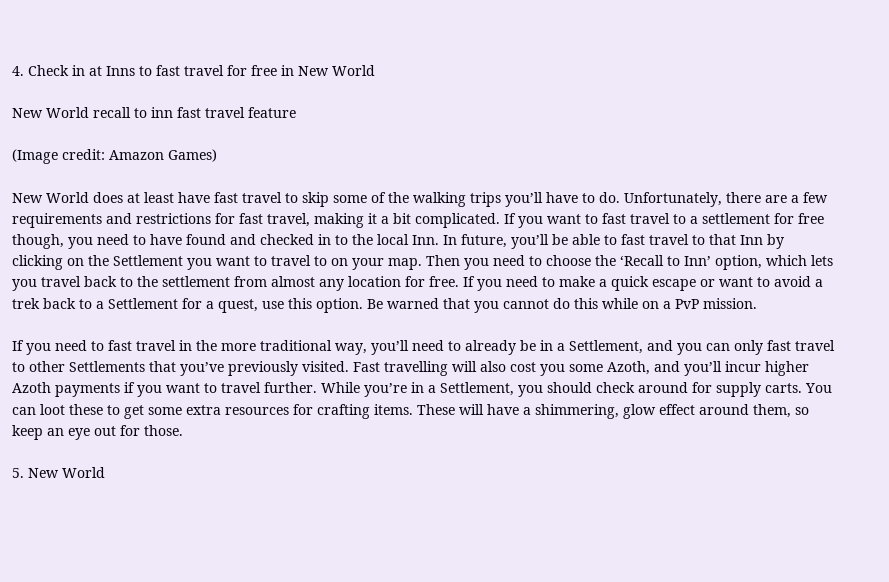4. Check in at Inns to fast travel for free in New World

New World recall to inn fast travel feature

(Image credit: Amazon Games)

New World does at least have fast travel to skip some of the walking trips you’ll have to do. Unfortunately, there are a few requirements and restrictions for fast travel, making it a bit complicated. If you want to fast travel to a settlement for free though, you need to have found and checked in to the local Inn. In future, you’ll be able to fast travel to that Inn by clicking on the Settlement you want to travel to on your map. Then you need to choose the ‘Recall to Inn’ option, which lets you travel back to the settlement from almost any location for free. If you need to make a quick escape or want to avoid a trek back to a Settlement for a quest, use this option. Be warned that you cannot do this while on a PvP mission.

If you need to fast travel in the more traditional way, you’ll need to already be in a Settlement, and you can only fast travel to other Settlements that you’ve previously visited. Fast travelling will also cost you some Azoth, and you’ll incur higher Azoth payments if you want to travel further. While you’re in a Settlement, you should check around for supply carts. You can loot these to get some extra resources for crafting items. These will have a shimmering, glow effect around them, so keep an eye out for those.

5. New World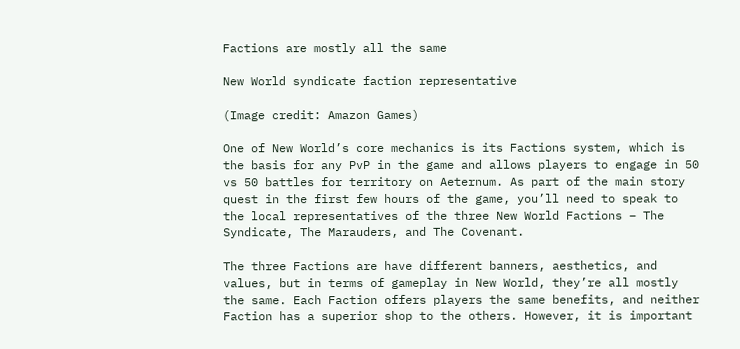Factions are mostly all the same

New World syndicate faction representative

(Image credit: Amazon Games)

One of New World’s core mechanics is its Factions system, which is the basis for any PvP in the game and allows players to engage in 50 vs 50 battles for territory on Aeternum. As part of the main story quest in the first few hours of the game, you’ll need to speak to the local representatives of the three New World Factions – The Syndicate, The Marauders, and The Covenant.

The three Factions are have different banners, aesthetics, and values, but in terms of gameplay in New World, they’re all mostly the same. Each Faction offers players the same benefits, and neither Faction has a superior shop to the others. However, it is important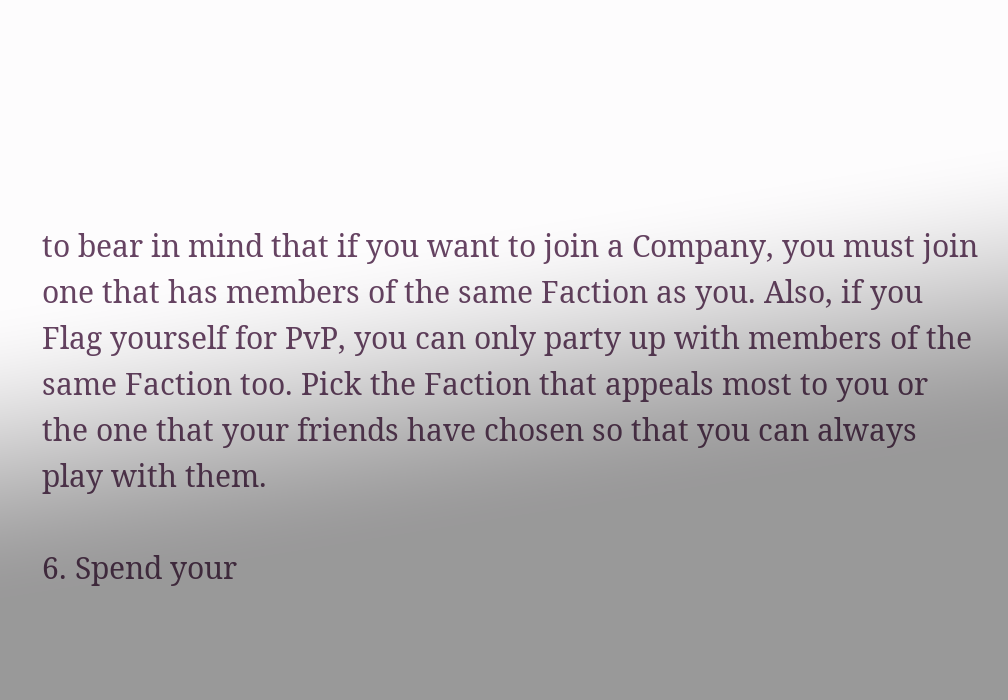to bear in mind that if you want to join a Company, you must join one that has members of the same Faction as you. Also, if you Flag yourself for PvP, you can only party up with members of the same Faction too. Pick the Faction that appeals most to you or the one that your friends have chosen so that you can always play with them.

6. Spend your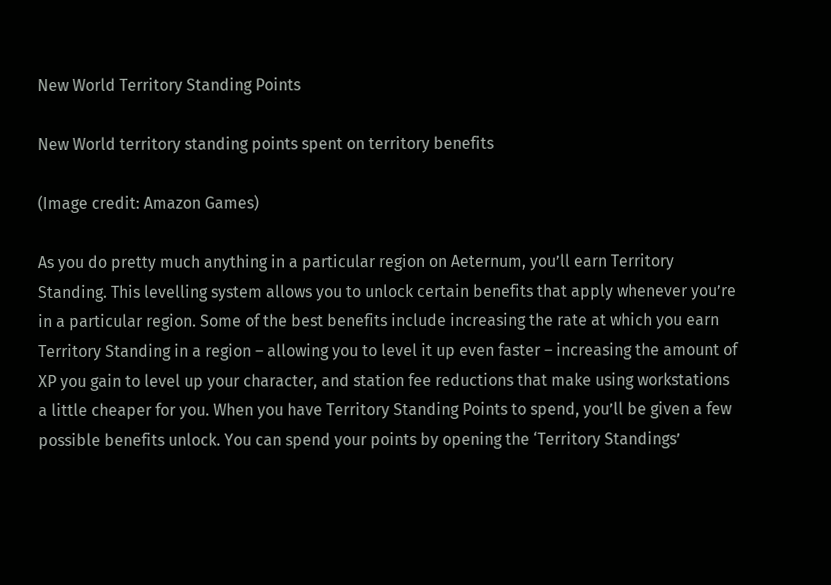New World Territory Standing Points

New World territory standing points spent on territory benefits

(Image credit: Amazon Games)

As you do pretty much anything in a particular region on Aeternum, you’ll earn Territory Standing. This levelling system allows you to unlock certain benefits that apply whenever you’re in a particular region. Some of the best benefits include increasing the rate at which you earn Territory Standing in a region – allowing you to level it up even faster – increasing the amount of XP you gain to level up your character, and station fee reductions that make using workstations a little cheaper for you. When you have Territory Standing Points to spend, you’ll be given a few possible benefits unlock. You can spend your points by opening the ‘Territory Standings’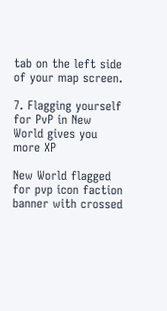tab on the left side of your map screen.

7. Flagging yourself for PvP in New World gives you more XP

New World flagged for pvp icon faction banner with crossed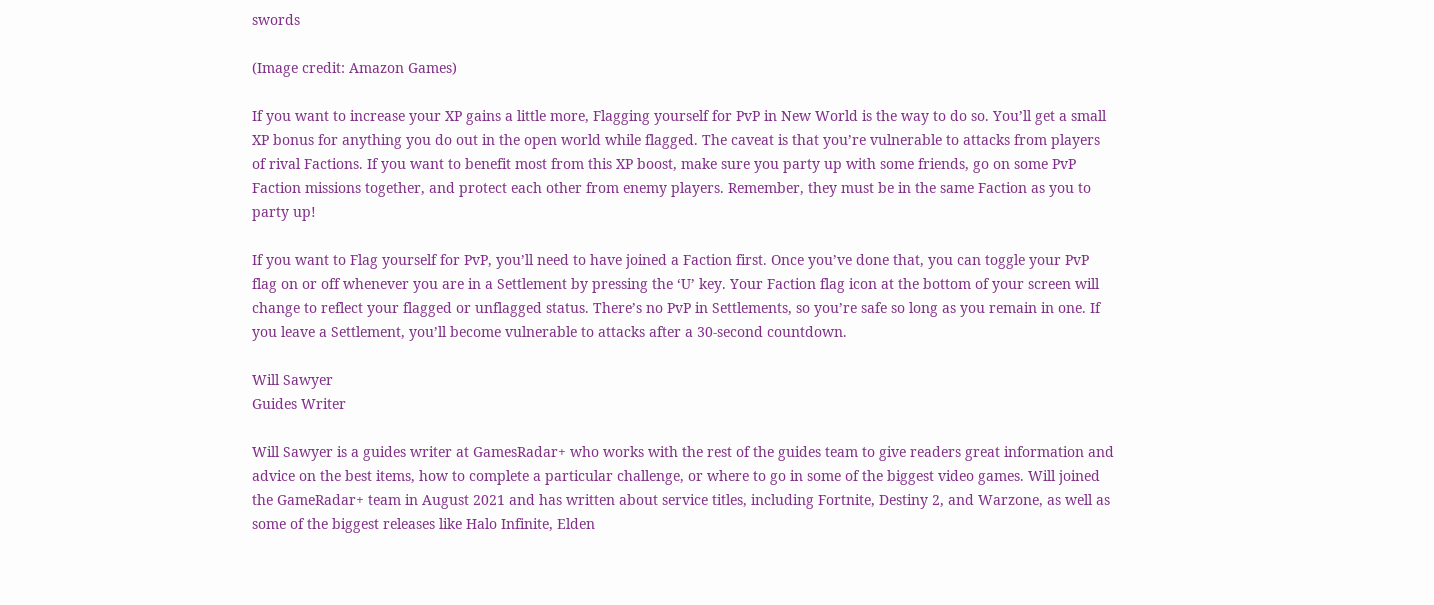swords

(Image credit: Amazon Games)

If you want to increase your XP gains a little more, Flagging yourself for PvP in New World is the way to do so. You’ll get a small XP bonus for anything you do out in the open world while flagged. The caveat is that you’re vulnerable to attacks from players of rival Factions. If you want to benefit most from this XP boost, make sure you party up with some friends, go on some PvP Faction missions together, and protect each other from enemy players. Remember, they must be in the same Faction as you to party up!

If you want to Flag yourself for PvP, you’ll need to have joined a Faction first. Once you’ve done that, you can toggle your PvP flag on or off whenever you are in a Settlement by pressing the ‘U’ key. Your Faction flag icon at the bottom of your screen will change to reflect your flagged or unflagged status. There’s no PvP in Settlements, so you’re safe so long as you remain in one. If you leave a Settlement, you’ll become vulnerable to attacks after a 30-second countdown.

Will Sawyer
Guides Writer

Will Sawyer is a guides writer at GamesRadar+ who works with the rest of the guides team to give readers great information and advice on the best items, how to complete a particular challenge, or where to go in some of the biggest video games. Will joined the GameRadar+ team in August 2021 and has written about service titles, including Fortnite, Destiny 2, and Warzone, as well as some of the biggest releases like Halo Infinite, Elden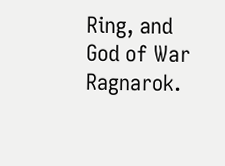Ring, and God of War Ragnarok.